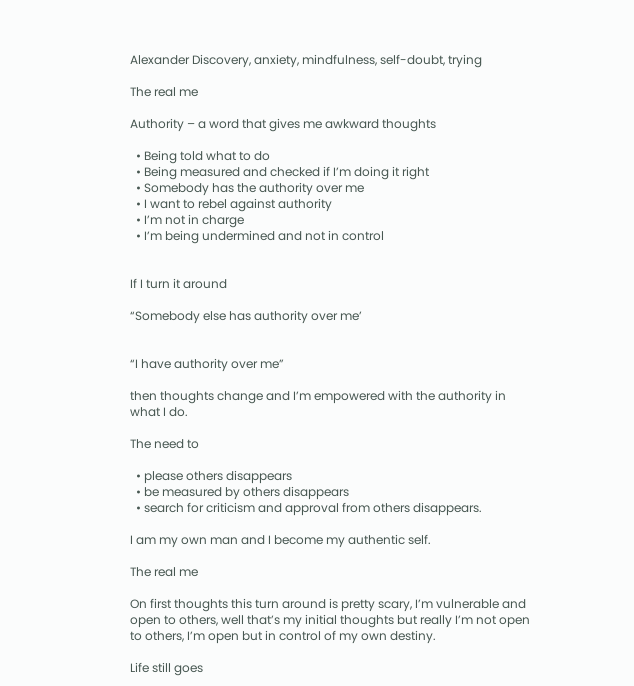Alexander Discovery, anxiety, mindfulness, self-doubt, trying

The real me

Authority – a word that gives me awkward thoughts

  • Being told what to do
  • Being measured and checked if I’m doing it right
  • Somebody has the authority over me
  • I want to rebel against authority
  • I’m not in charge
  • I’m being undermined and not in control


If I turn it around

“Somebody else has authority over me’


“I have authority over me”

then thoughts change and I’m empowered with the authority in what I do.

The need to

  • please others disappears
  • be measured by others disappears
  • search for criticism and approval from others disappears.

I am my own man and I become my authentic self.

The real me

On first thoughts this turn around is pretty scary, I’m vulnerable and open to others, well that’s my initial thoughts but really I’m not open to others, I’m open but in control of my own destiny.

Life still goes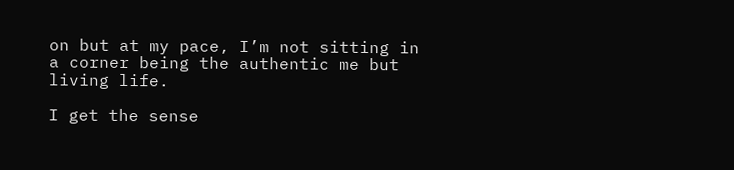on but at my pace, I’m not sitting in a corner being the authentic me but living life.

I get the sense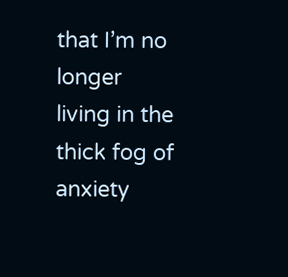that I’m no longer living in the thick fog of anxiety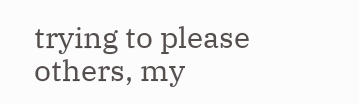trying to please others, my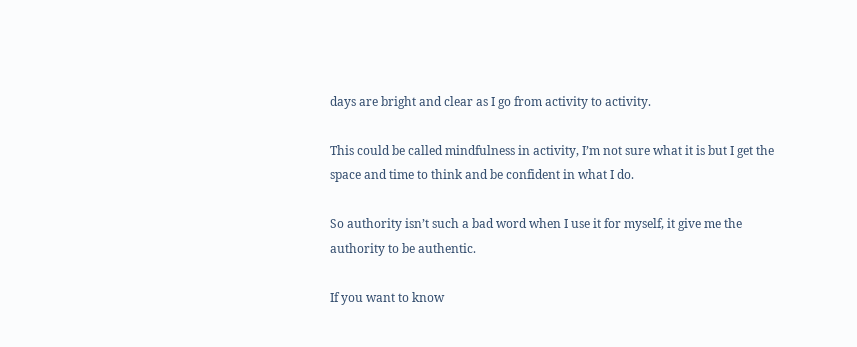days are bright and clear as I go from activity to activity.

This could be called mindfulness in activity, I’m not sure what it is but I get the space and time to think and be confident in what I do.

So authority isn’t such a bad word when I use it for myself, it give me the authority to be authentic.

If you want to know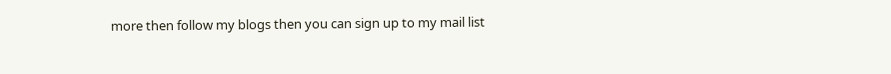more then follow my blogs then you can sign up to my mail list